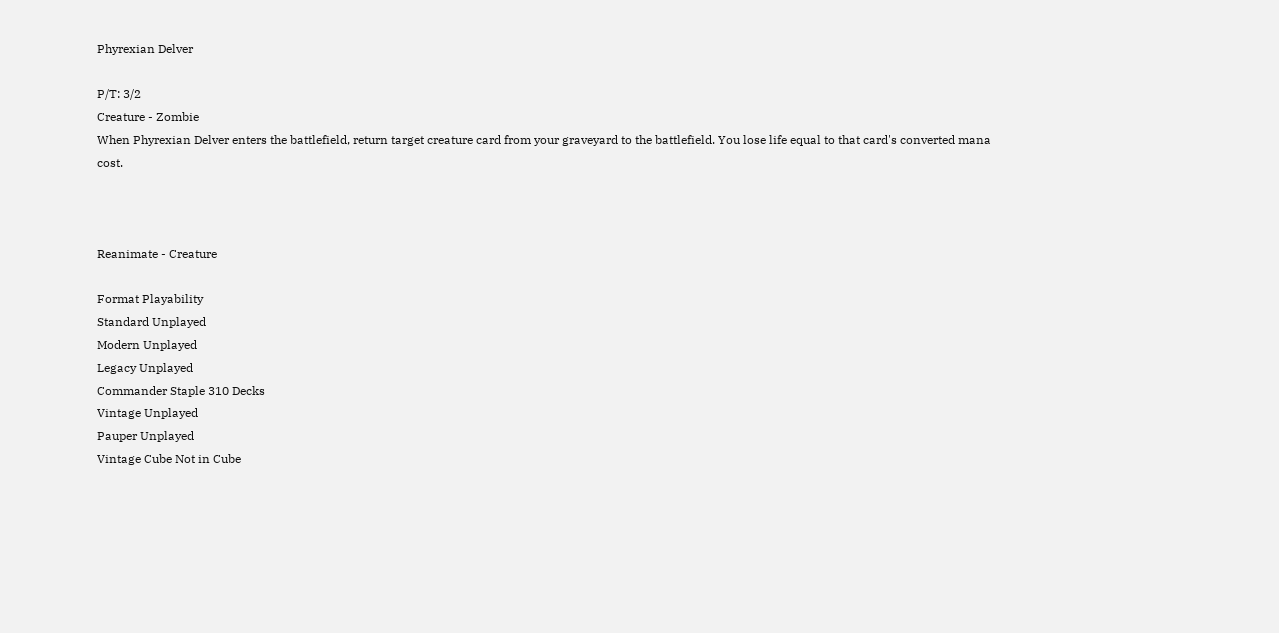Phyrexian Delver

P/T: 3/2
Creature - Zombie
When Phyrexian Delver enters the battlefield, return target creature card from your graveyard to the battlefield. You lose life equal to that card's converted mana cost.



Reanimate - Creature

Format Playability
Standard Unplayed
Modern Unplayed
Legacy Unplayed
Commander Staple 310 Decks
Vintage Unplayed
Pauper Unplayed
Vintage Cube Not in Cube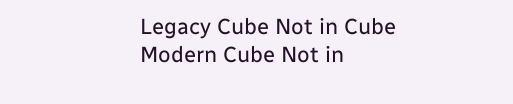Legacy Cube Not in Cube
Modern Cube Not in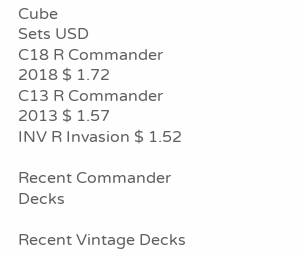Cube
Sets USD
C18 R Commander 2018 $ 1.72
C13 R Commander 2013 $ 1.57
INV R Invasion $ 1.52

Recent Commander Decks

Recent Vintage Decks